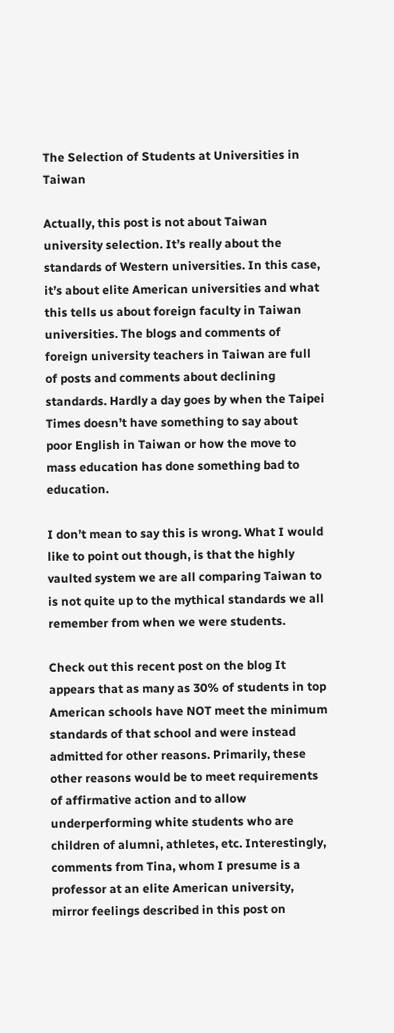The Selection of Students at Universities in Taiwan

Actually, this post is not about Taiwan university selection. It’s really about the standards of Western universities. In this case, it’s about elite American universities and what this tells us about foreign faculty in Taiwan universities. The blogs and comments of foreign university teachers in Taiwan are full of posts and comments about declining standards. Hardly a day goes by when the Taipei Times doesn’t have something to say about poor English in Taiwan or how the move to mass education has done something bad to education.

I don’t mean to say this is wrong. What I would like to point out though, is that the highly vaulted system we are all comparing Taiwan to is not quite up to the mythical standards we all remember from when we were students.

Check out this recent post on the blog It appears that as many as 30% of students in top American schools have NOT meet the minimum standards of that school and were instead admitted for other reasons. Primarily, these other reasons would be to meet requirements of affirmative action and to allow underperforming white students who are children of alumni, athletes, etc. Interestingly, comments from Tina, whom I presume is a professor at an elite American university, mirror feelings described in this post on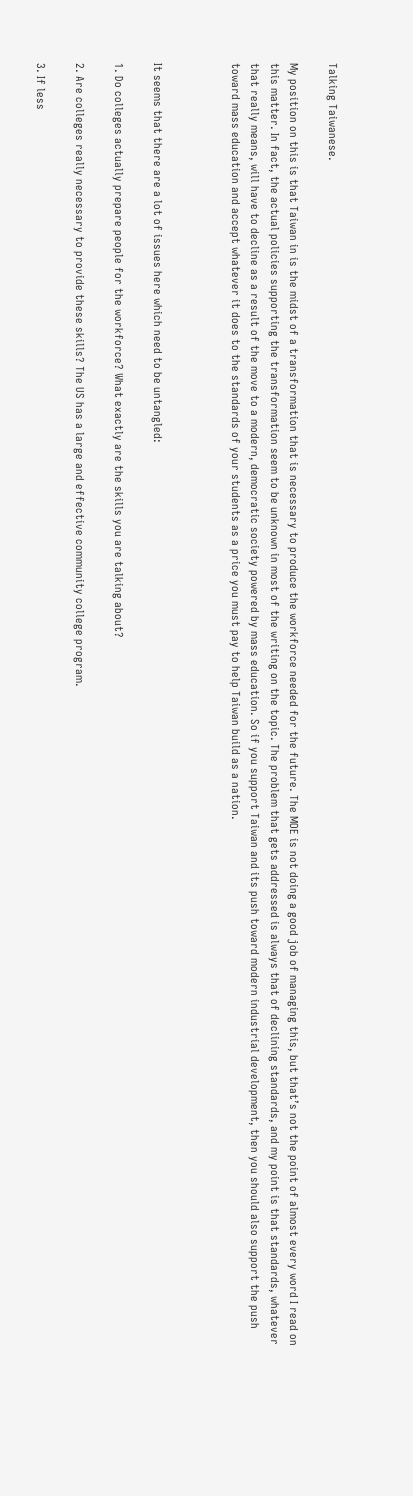Talking Taiwanese.

My position on this is that Taiwan in is the midst of a transformation that is necessary to produce the workforce needed for the future. The MOE is not doing a good job of managing this, but that’s not the point of almost every word I read on this matter. In fact, the actual policies supporting the transformation seem to be unknown in most of the writing on the topic. The problem that gets addressed is always that of declining standards, and my point is that standards, whatever that really means, will have to decline as a result of the move to a modern, democratic society powered by mass education. So if you support Taiwan and its push toward modern industrial development, then you should also support the push toward mass education and accept whatever it does to the standards of your students as a price you must pay to help Taiwan build as a nation.



It seems that there are a lot of issues here which need to be untangled:

1. Do colleges actually prepare people for the workforce? What exactly are the skills you are talking about?

2. Are colleges really necessary to provide these skills? The US has a large and effective community college program.

3. If less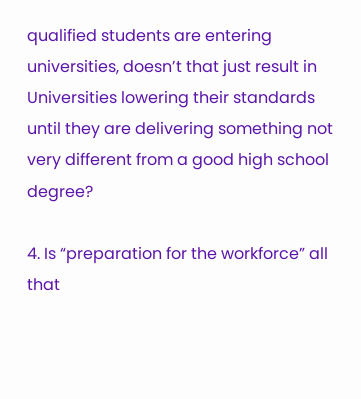qualified students are entering universities, doesn’t that just result in Universities lowering their standards until they are delivering something not very different from a good high school degree?

4. Is “preparation for the workforce” all that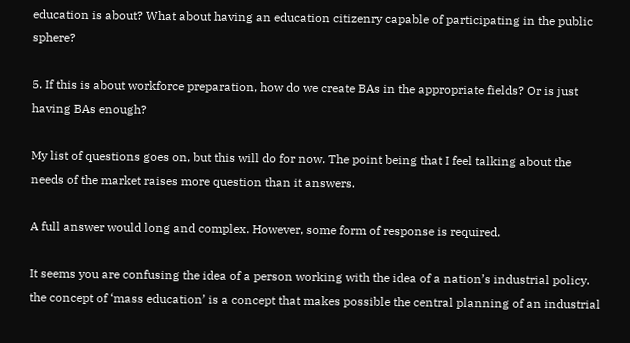education is about? What about having an education citizenry capable of participating in the public sphere?

5. If this is about workforce preparation, how do we create BAs in the appropriate fields? Or is just having BAs enough?

My list of questions goes on, but this will do for now. The point being that I feel talking about the needs of the market raises more question than it answers.

A full answer would long and complex. However, some form of response is required.

It seems you are confusing the idea of a person working with the idea of a nation’s industrial policy. the concept of ‘mass education’ is a concept that makes possible the central planning of an industrial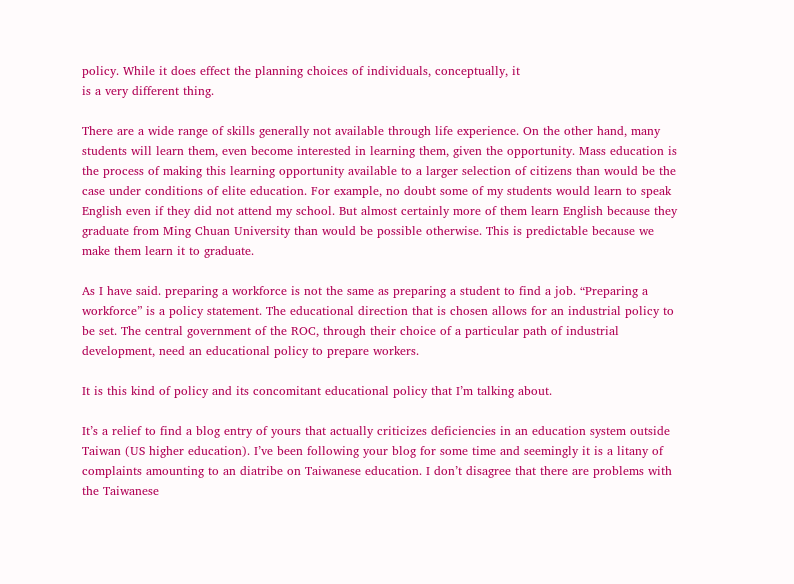policy. While it does effect the planning choices of individuals, conceptually, it
is a very different thing.

There are a wide range of skills generally not available through life experience. On the other hand, many students will learn them, even become interested in learning them, given the opportunity. Mass education is the process of making this learning opportunity available to a larger selection of citizens than would be the case under conditions of elite education. For example, no doubt some of my students would learn to speak English even if they did not attend my school. But almost certainly more of them learn English because they graduate from Ming Chuan University than would be possible otherwise. This is predictable because we make them learn it to graduate.

As I have said. preparing a workforce is not the same as preparing a student to find a job. “Preparing a workforce” is a policy statement. The educational direction that is chosen allows for an industrial policy to be set. The central government of the ROC, through their choice of a particular path of industrial development, need an educational policy to prepare workers.

It is this kind of policy and its concomitant educational policy that I’m talking about.

It’s a relief to find a blog entry of yours that actually criticizes deficiencies in an education system outside Taiwan (US higher education). I’ve been following your blog for some time and seemingly it is a litany of complaints amounting to an diatribe on Taiwanese education. I don’t disagree that there are problems with the Taiwanese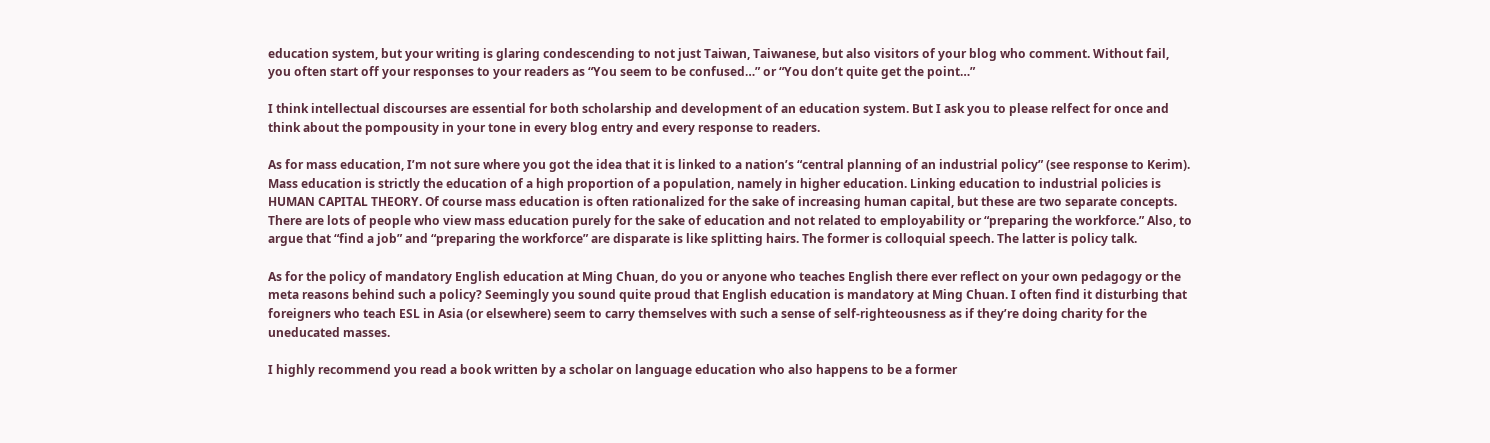education system, but your writing is glaring condescending to not just Taiwan, Taiwanese, but also visitors of your blog who comment. Without fail, you often start off your responses to your readers as “You seem to be confused…” or “You don’t quite get the point…”

I think intellectual discourses are essential for both scholarship and development of an education system. But I ask you to please relfect for once and think about the pompousity in your tone in every blog entry and every response to readers.

As for mass education, I’m not sure where you got the idea that it is linked to a nation’s “central planning of an industrial policy” (see response to Kerim). Mass education is strictly the education of a high proportion of a population, namely in higher education. Linking education to industrial policies is HUMAN CAPITAL THEORY. Of course mass education is often rationalized for the sake of increasing human capital, but these are two separate concepts. There are lots of people who view mass education purely for the sake of education and not related to employability or “preparing the workforce.” Also, to argue that “find a job” and “preparing the workforce” are disparate is like splitting hairs. The former is colloquial speech. The latter is policy talk.

As for the policy of mandatory English education at Ming Chuan, do you or anyone who teaches English there ever reflect on your own pedagogy or the meta reasons behind such a policy? Seemingly you sound quite proud that English education is mandatory at Ming Chuan. I often find it disturbing that foreigners who teach ESL in Asia (or elsewhere) seem to carry themselves with such a sense of self-righteousness as if they’re doing charity for the uneducated masses.

I highly recommend you read a book written by a scholar on language education who also happens to be a former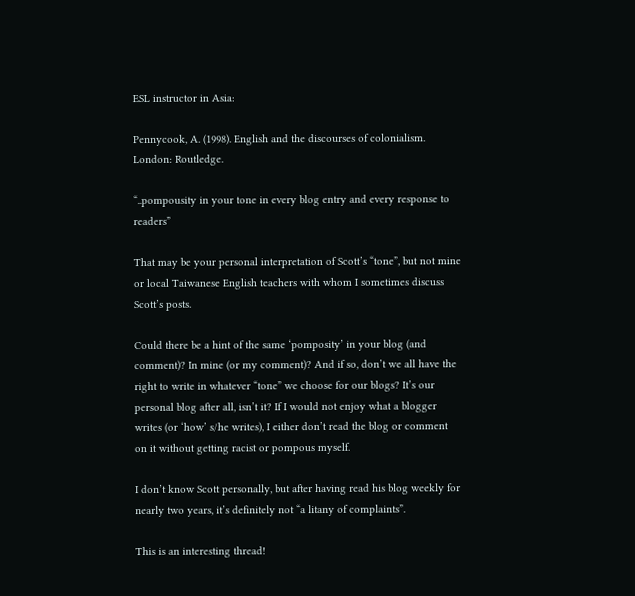ESL instructor in Asia:

Pennycook, A. (1998). English and the discourses of colonialism. London: Routledge.

“..pompousity in your tone in every blog entry and every response to readers”

That may be your personal interpretation of Scott’s “tone”, but not mine or local Taiwanese English teachers with whom I sometimes discuss Scott’s posts.

Could there be a hint of the same ‘pomposity’ in your blog (and comment)? In mine (or my comment)? And if so, don’t we all have the right to write in whatever “tone” we choose for our blogs? It’s our personal blog after all, isn’t it? If I would not enjoy what a blogger writes (or ‘how’ s/he writes), I either don’t read the blog or comment on it without getting racist or pompous myself.

I don’t know Scott personally, but after having read his blog weekly for nearly two years, it’s definitely not “a litany of complaints”.

This is an interesting thread!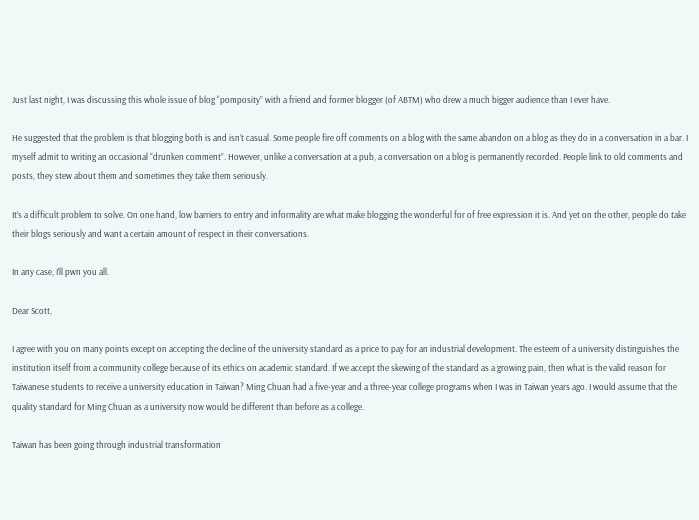Just last night, I was discussing this whole issue of blog “pomposity” with a friend and former blogger (of ABTM) who drew a much bigger audience than I ever have.

He suggested that the problem is that blogging both is and isn’t casual. Some people fire off comments on a blog with the same abandon on a blog as they do in a conversation in a bar. I myself admit to writing an occasional “drunken comment”. However, unlike a conversation at a pub, a conversation on a blog is permanently recorded. People link to old comments and posts, they stew about them and sometimes they take them seriously.

It’s a difficult problem to solve. On one hand, low barriers to entry and informality are what make blogging the wonderful for of free expression it is. And yet on the other, people do take their blogs seriously and want a certain amount of respect in their conversations.

In any case, I’ll pwn you all.

Dear Scott,

I agree with you on many points except on accepting the decline of the university standard as a price to pay for an industrial development. The esteem of a university distinguishes the institution itself from a community college because of its ethics on academic standard. If we accept the skewing of the standard as a growing pain, then what is the valid reason for Taiwanese students to receive a university education in Taiwan? Ming Chuan had a five-year and a three-year college programs when I was in Taiwan years ago. I would assume that the quality standard for Ming Chuan as a university now would be different than before as a college.

Taiwan has been going through industrial transformation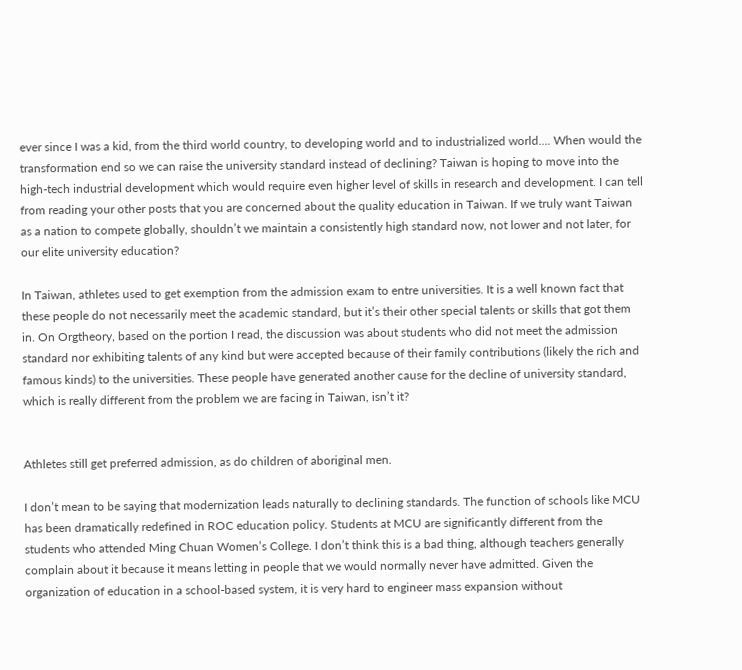ever since I was a kid, from the third world country, to developing world and to industrialized world…. When would the transformation end so we can raise the university standard instead of declining? Taiwan is hoping to move into the high-tech industrial development which would require even higher level of skills in research and development. I can tell from reading your other posts that you are concerned about the quality education in Taiwan. If we truly want Taiwan as a nation to compete globally, shouldn’t we maintain a consistently high standard now, not lower and not later, for our elite university education?

In Taiwan, athletes used to get exemption from the admission exam to entre universities. It is a well known fact that these people do not necessarily meet the academic standard, but it’s their other special talents or skills that got them in. On Orgtheory, based on the portion I read, the discussion was about students who did not meet the admission standard nor exhibiting talents of any kind but were accepted because of their family contributions (likely the rich and famous kinds) to the universities. These people have generated another cause for the decline of university standard, which is really different from the problem we are facing in Taiwan, isn’t it?


Athletes still get preferred admission, as do children of aboriginal men.

I don’t mean to be saying that modernization leads naturally to declining standards. The function of schools like MCU has been dramatically redefined in ROC education policy. Students at MCU are significantly different from the students who attended Ming Chuan Women’s College. I don’t think this is a bad thing, although teachers generally complain about it because it means letting in people that we would normally never have admitted. Given the organization of education in a school-based system, it is very hard to engineer mass expansion without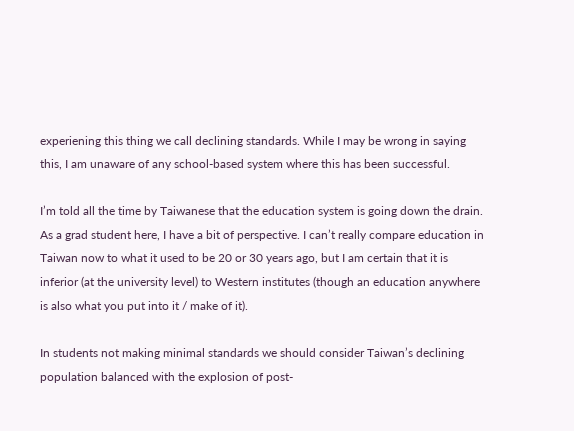experiening this thing we call declining standards. While I may be wrong in saying this, I am unaware of any school-based system where this has been successful.

I’m told all the time by Taiwanese that the education system is going down the drain. As a grad student here, I have a bit of perspective. I can’t really compare education in Taiwan now to what it used to be 20 or 30 years ago, but I am certain that it is inferior (at the university level) to Western institutes (though an education anywhere is also what you put into it / make of it).

In students not making minimal standards we should consider Taiwan’s declining population balanced with the explosion of post-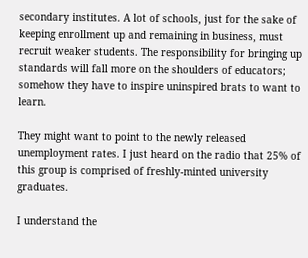secondary institutes. A lot of schools, just for the sake of keeping enrollment up and remaining in business, must recruit weaker students. The responsibility for bringing up standards will fall more on the shoulders of educators; somehow they have to inspire uninspired brats to want to learn.

They might want to point to the newly released unemployment rates. I just heard on the radio that 25% of this group is comprised of freshly-minted university graduates.

I understand the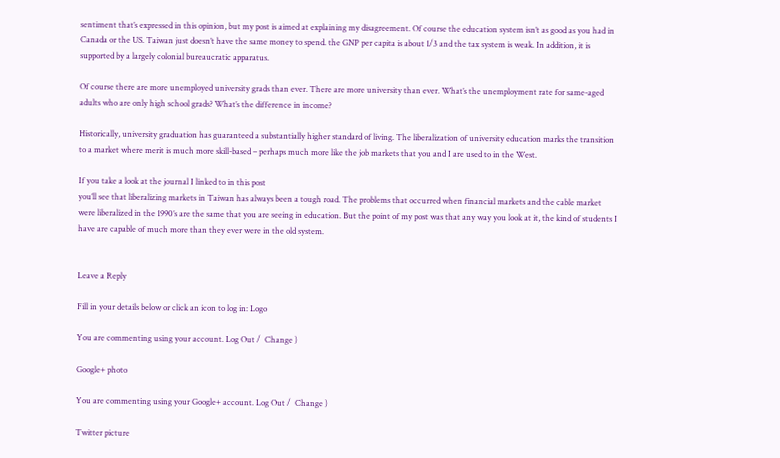sentiment that’s expressed in this opinion, but my post is aimed at explaining my disagreement. Of course the education system isn’t as good as you had in Canada or the US. Taiwan just doesn’t have the same money to spend. the GNP per capita is about 1/3 and the tax system is weak. In addition, it is supported by a largely colonial bureaucratic apparatus.

Of course there are more unemployed university grads than ever. There are more university than ever. What’s the unemployment rate for same-aged adults who are only high school grads? What’s the difference in income?

Historically, university graduation has guaranteed a substantially higher standard of living. The liberalization of university education marks the transition to a market where merit is much more skill-based – perhaps much more like the job markets that you and I are used to in the West.

If you take a look at the journal I linked to in this post
you’ll see that liberalizing markets in Taiwan has always been a tough road. The problems that occurred when financial markets and the cable market were liberalized in the 1990’s are the same that you are seeing in education. But the point of my post was that any way you look at it, the kind of students I have are capable of much more than they ever were in the old system.


Leave a Reply

Fill in your details below or click an icon to log in: Logo

You are commenting using your account. Log Out /  Change )

Google+ photo

You are commenting using your Google+ account. Log Out /  Change )

Twitter picture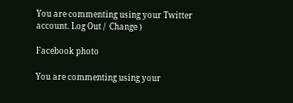You are commenting using your Twitter account. Log Out /  Change )

Facebook photo

You are commenting using your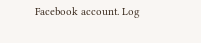Facebook account. Log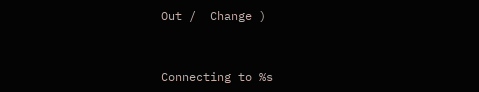Out /  Change )


Connecting to %s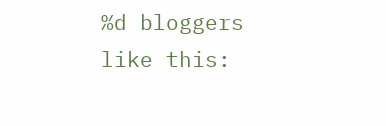%d bloggers like this: